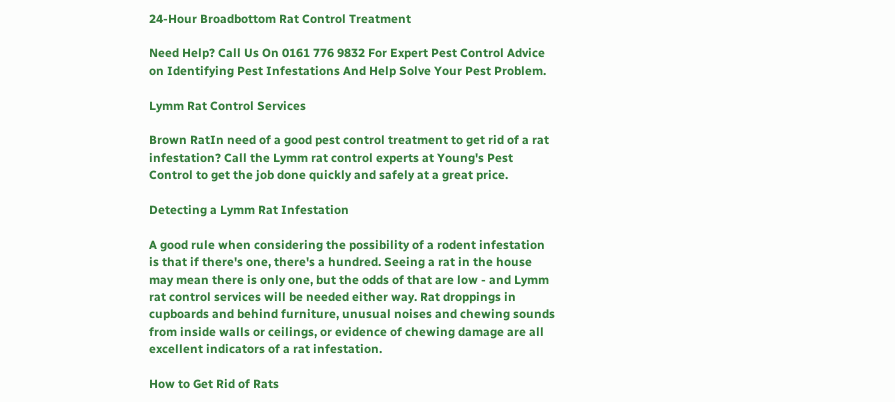24-Hour Broadbottom Rat Control Treatment

Need Help? Call Us On 0161 776 9832 For Expert Pest Control Advice on Identifying Pest Infestations And Help Solve Your Pest Problem.

Lymm Rat Control Services

Brown RatIn need of a good pest control treatment to get rid of a rat infestation? Call the Lymm rat control experts at Young's Pest Control to get the job done quickly and safely at a great price.

Detecting a Lymm Rat Infestation

A good rule when considering the possibility of a rodent infestation is that if there's one, there's a hundred. Seeing a rat in the house may mean there is only one, but the odds of that are low - and Lymm rat control services will be needed either way. Rat droppings in cupboards and behind furniture, unusual noises and chewing sounds from inside walls or ceilings, or evidence of chewing damage are all excellent indicators of a rat infestation.

How to Get Rid of Rats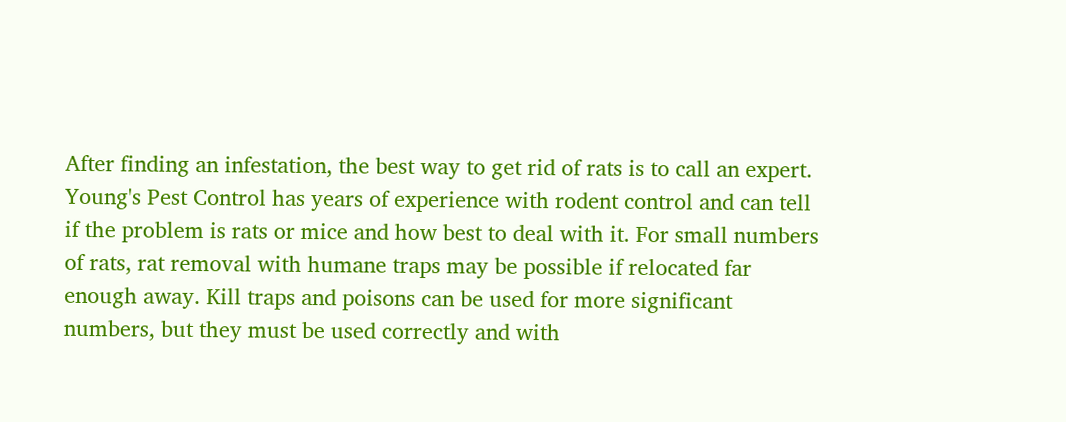After finding an infestation, the best way to get rid of rats is to call an expert. Young's Pest Control has years of experience with rodent control and can tell if the problem is rats or mice and how best to deal with it. For small numbers of rats, rat removal with humane traps may be possible if relocated far enough away. Kill traps and poisons can be used for more significant numbers, but they must be used correctly and with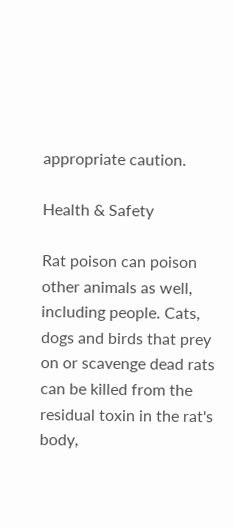appropriate caution.

Health & Safety

Rat poison can poison other animals as well, including people. Cats, dogs and birds that prey on or scavenge dead rats can be killed from the residual toxin in the rat's body,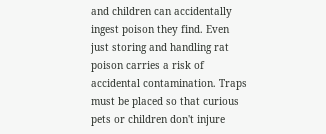and children can accidentally ingest poison they find. Even just storing and handling rat poison carries a risk of accidental contamination. Traps must be placed so that curious pets or children don't injure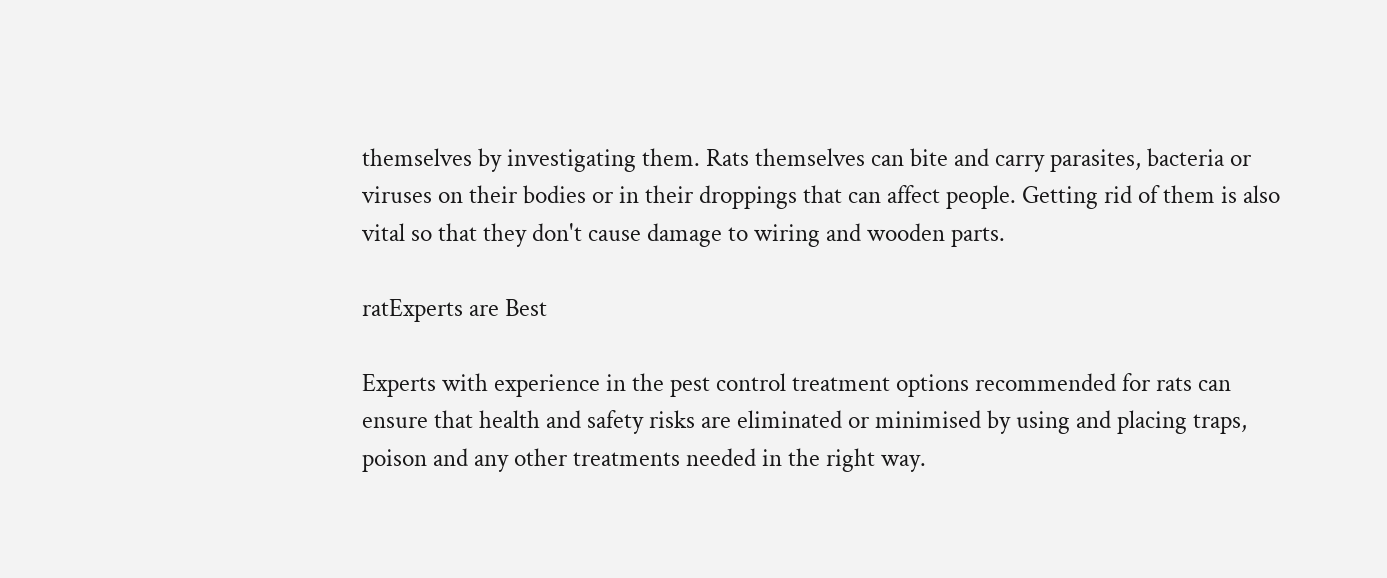themselves by investigating them. Rats themselves can bite and carry parasites, bacteria or viruses on their bodies or in their droppings that can affect people. Getting rid of them is also vital so that they don't cause damage to wiring and wooden parts.

ratExperts are Best

Experts with experience in the pest control treatment options recommended for rats can ensure that health and safety risks are eliminated or minimised by using and placing traps, poison and any other treatments needed in the right way.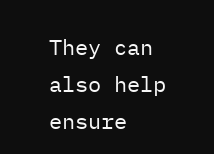They can also help ensure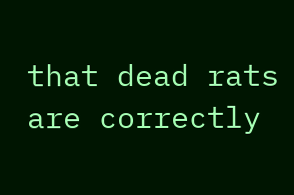that dead rats are correctly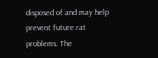disposed of and may help prevent future rat problems. The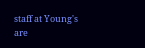staff at Young's are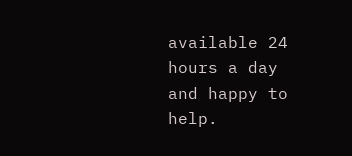available 24 hours a day and happy to help.